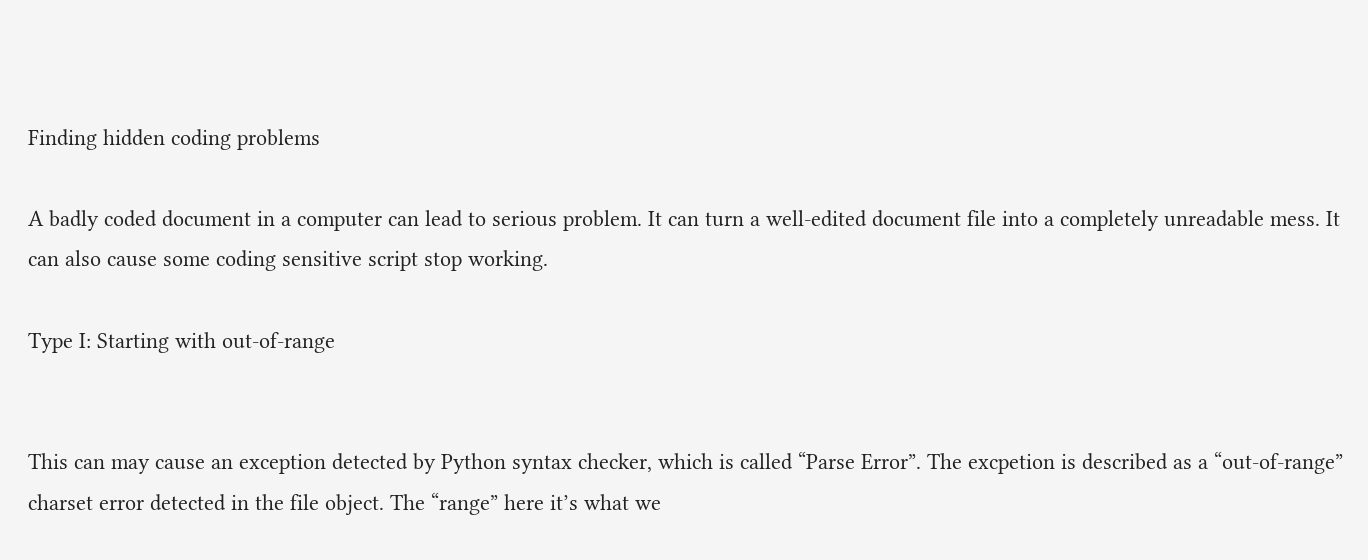Finding hidden coding problems

A badly coded document in a computer can lead to serious problem. It can turn a well-edited document file into a completely unreadable mess. It can also cause some coding sensitive script stop working.

Type I: Starting with out-of-range


This can may cause an exception detected by Python syntax checker, which is called “Parse Error”. The excpetion is described as a “out-of-range” charset error detected in the file object. The “range” here it’s what we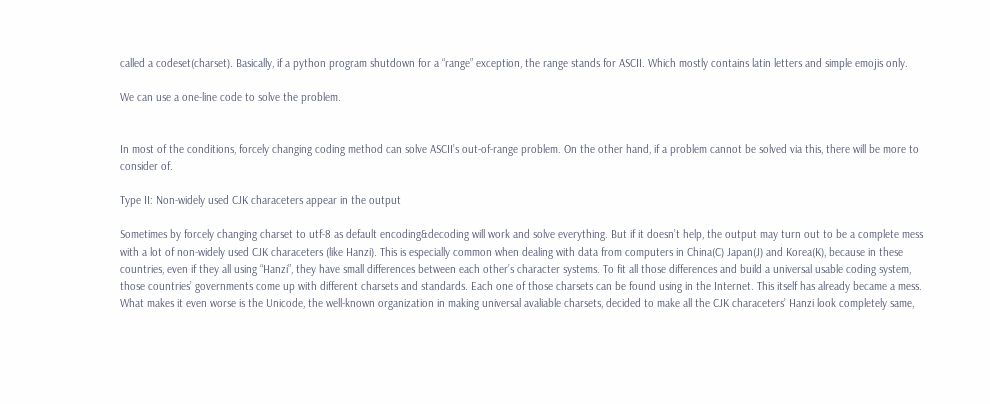called a codeset(charset). Basically, if a python program shutdown for a “range” exception, the range stands for ASCII. Which mostly contains latin letters and simple emojis only.

We can use a one-line code to solve the problem.


In most of the conditions, forcely changing coding method can solve ASCII’s out-of-range problem. On the other hand, if a problem cannot be solved via this, there will be more to consider of.

Type II: Non-widely used CJK characeters appear in the output

Sometimes by forcely changing charset to utf-8 as default encoding&decoding will work and solve everything. But if it doesn’t help, the output may turn out to be a complete mess with a lot of non-widely used CJK characeters (like Hanzi). This is especially common when dealing with data from computers in China(C) Japan(J) and Korea(K), because in these countries, even if they all using “Hanzi”, they have small differences between each other’s character systems. To fit all those differences and build a universal usable coding system, those countries’ governments come up with different charsets and standards. Each one of those charsets can be found using in the Internet. This itself has already became a mess. What makes it even worse is the Unicode, the well-known organization in making universal avaliable charsets, decided to make all the CJK characeters’ Hanzi look completely same,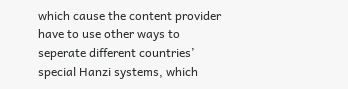which cause the content provider have to use other ways to seperate different countries’ special Hanzi systems, which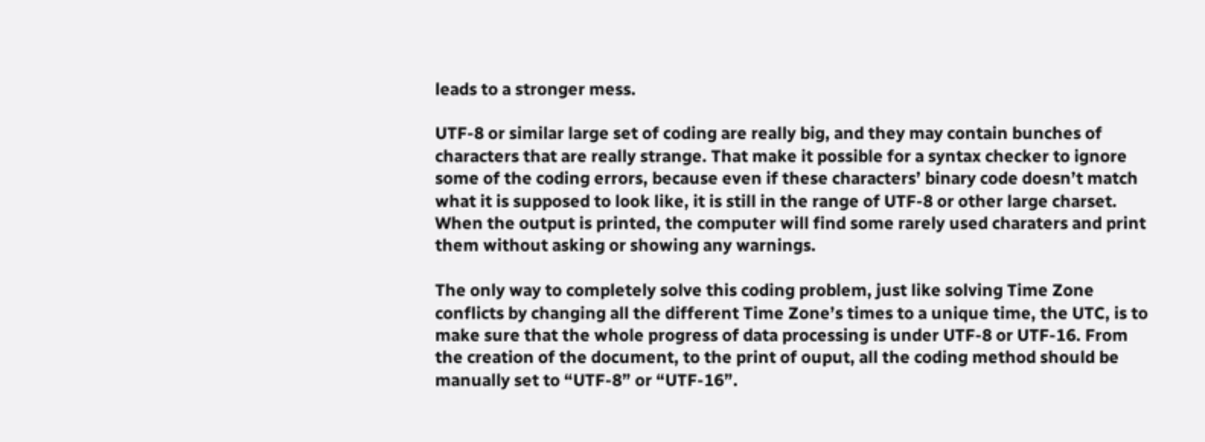leads to a stronger mess.

UTF-8 or similar large set of coding are really big, and they may contain bunches of characters that are really strange. That make it possible for a syntax checker to ignore some of the coding errors, because even if these characters’ binary code doesn’t match what it is supposed to look like, it is still in the range of UTF-8 or other large charset. When the output is printed, the computer will find some rarely used charaters and print them without asking or showing any warnings.

The only way to completely solve this coding problem, just like solving Time Zone conflicts by changing all the different Time Zone’s times to a unique time, the UTC, is to make sure that the whole progress of data processing is under UTF-8 or UTF-16. From the creation of the document, to the print of ouput, all the coding method should be manually set to “UTF-8” or “UTF-16”.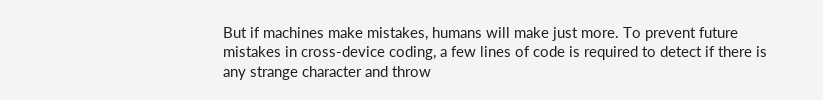But if machines make mistakes, humans will make just more. To prevent future mistakes in cross-device coding, a few lines of code is required to detect if there is any strange character and throw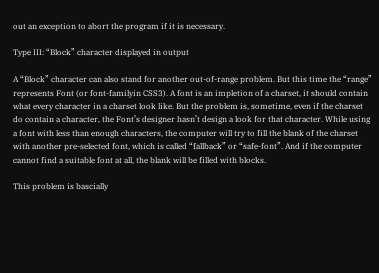out an exception to abort the program if it is necessary.

Type III: “Block” character displayed in output

A “Block” character can also stand for another out-of-range problem. But this time the “range” represents Font (or font-familyin CSS3). A font is an impletion of a charset, it should contain what every character in a charset look like. But the problem is, sometime, even if the charset do contain a character, the Font’s designer hasn’t design a look for that character. While using a font with less than enough characters, the computer will try to fill the blank of the charset with another pre-selected font, which is called “fallback” or “safe-font”. And if the computer cannot find a suitable font at all, the blank will be filled with blocks.

This problem is bascially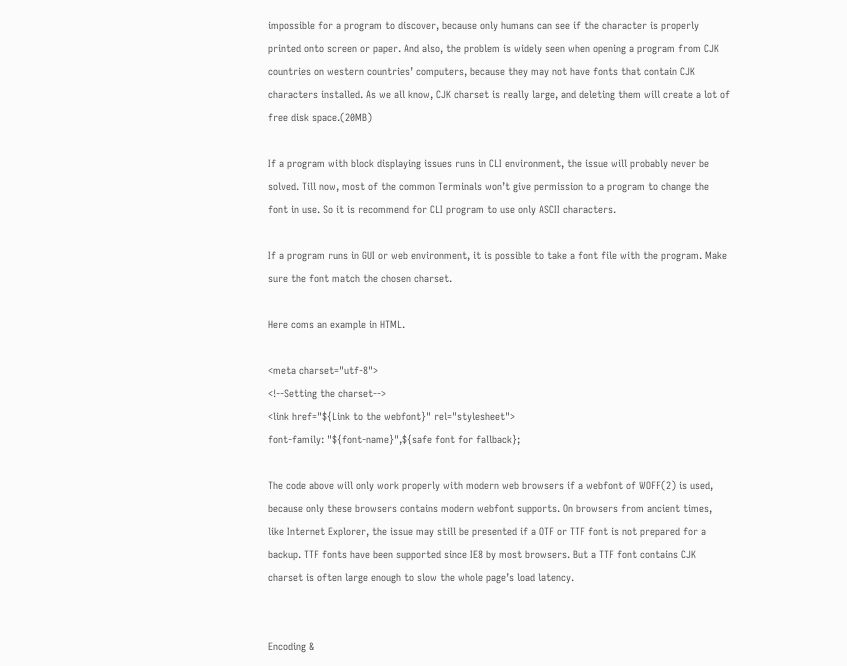impossible for a program to discover, because only humans can see if the character is properly printed onto screen or paper. And also, the problem is widely seen when opening a program from CJK countries on western countries’ computers, because they may not have fonts that contain CJK characters installed. As we all know, CJK charset is really large, and deleting them will create a lot of free disk space.(20MB)

If a program with block displaying issues runs in CLI environment, the issue will probably never be solved. Till now, most of the common Terminals won’t give permission to a program to change the font in use. So it is recommend for CLI program to use only ASCII characters.

If a program runs in GUI or web environment, it is possible to take a font file with the program. Make sure the font match the chosen charset.

Here coms an example in HTML.

<meta charset="utf-8">
<!--Setting the charset-->
<link href="${Link to the webfont}" rel="stylesheet">
font-family: "${font-name}",${safe font for fallback};

The code above will only work properly with modern web browsers if a webfont of WOFF(2) is used, because only these browsers contains modern webfont supports. On browsers from ancient times, like Internet Explorer, the issue may still be presented if a OTF or TTF font is not prepared for a backup. TTF fonts have been supported since IE8 by most browsers. But a TTF font contains CJK charset is often large enough to slow the whole page’s load latency.


Encoding &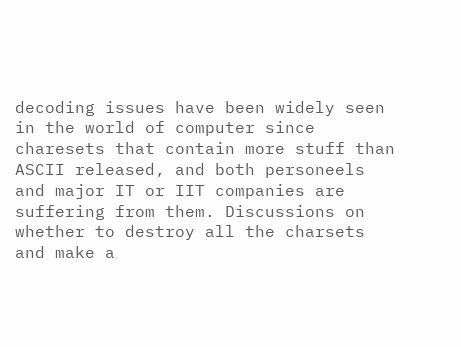decoding issues have been widely seen in the world of computer since charesets that contain more stuff than ASCII released, and both personeels and major IT or IIT companies are suffering from them. Discussions on whether to destroy all the charsets and make a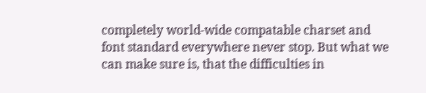completely world-wide compatable charset and font standard everywhere never stop. But what we can make sure is, that the difficulties in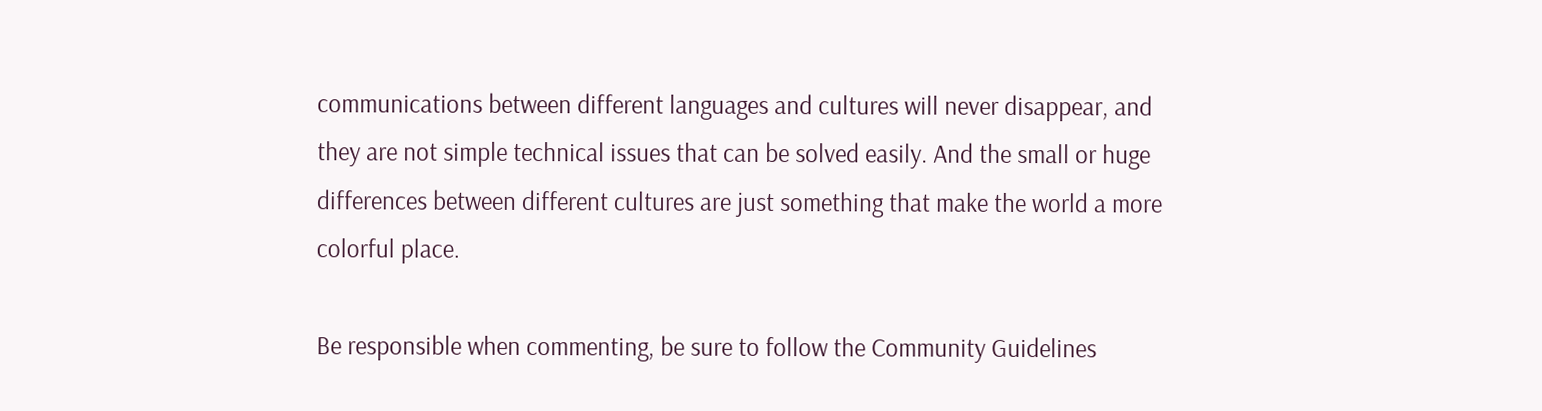communications between different languages and cultures will never disappear, and they are not simple technical issues that can be solved easily. And the small or huge differences between different cultures are just something that make the world a more colorful place.

Be responsible when commenting, be sure to follow the Community Guidelines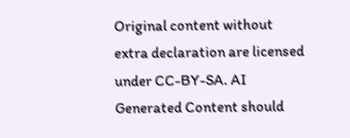Original content without extra declaration are licensed under CC-BY-SA. AI Generated Content should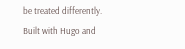be treated differently.
Built with Hugo and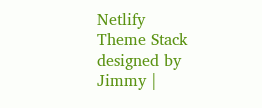Netlify
Theme Stack designed by Jimmy |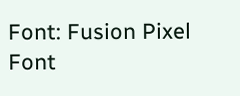Font: Fusion Pixel Font